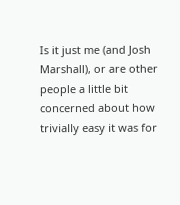Is it just me (and Josh Marshall), or are other people a little bit concerned about how trivially easy it was for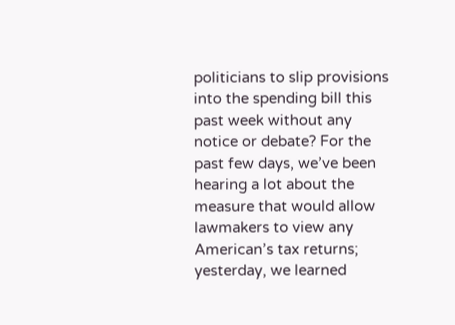politicians to slip provisions into the spending bill this past week without any notice or debate? For the past few days, we’ve been hearing a lot about the measure that would allow lawmakers to view any American’s tax returns; yesterday, we learned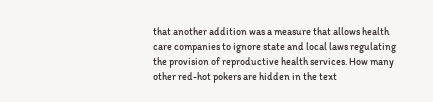that another addition was a measure that allows health care companies to ignore state and local laws regulating the provision of reproductive health services. How many other red-hot pokers are hidden in the text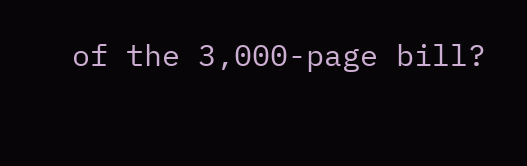of the 3,000-page bill?